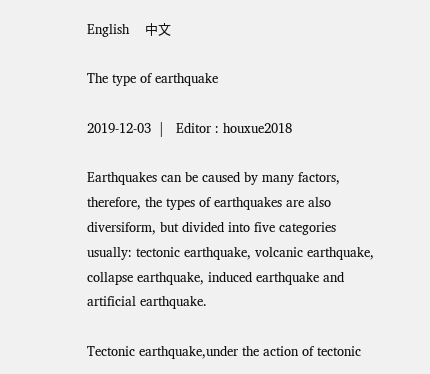English    中文

The type of earthquake

2019-12-03  |   Editor : houxue2018

Earthquakes can be caused by many factors, therefore, the types of earthquakes are also diversiform, but divided into five categories usually: tectonic earthquake, volcanic earthquake, collapse earthquake, induced earthquake and artificial earthquake.

Tectonic earthquake,under the action of tectonic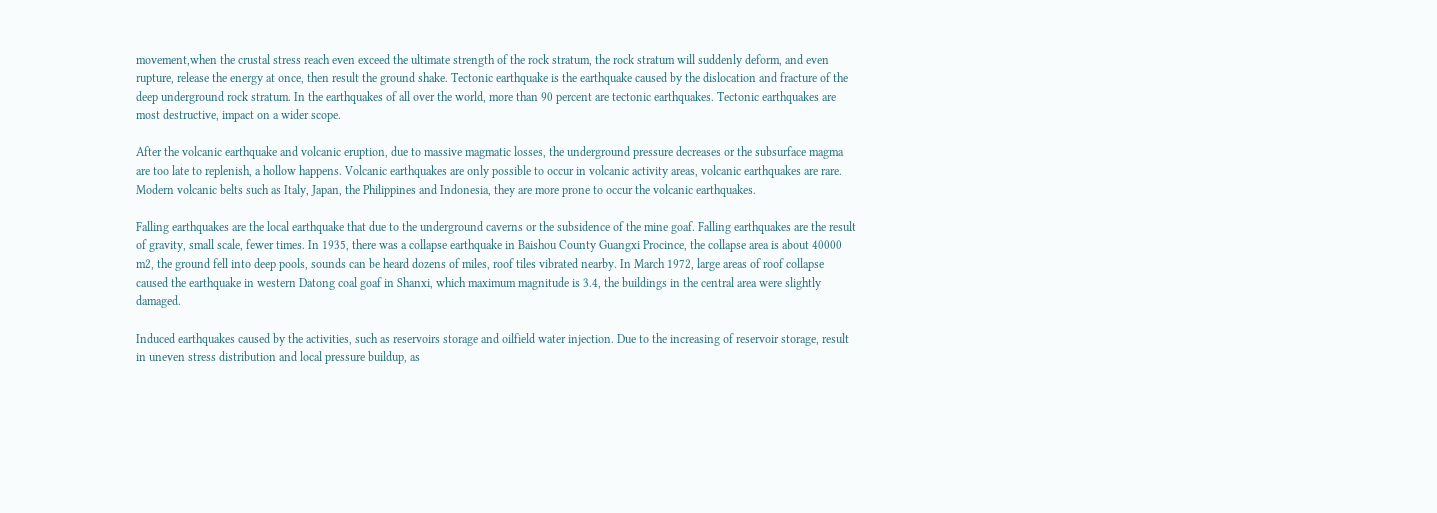movement,when the crustal stress reach even exceed the ultimate strength of the rock stratum, the rock stratum will suddenly deform, and even rupture, release the energy at once, then result the ground shake. Tectonic earthquake is the earthquake caused by the dislocation and fracture of the deep underground rock stratum. In the earthquakes of all over the world, more than 90 percent are tectonic earthquakes. Tectonic earthquakes are most destructive, impact on a wider scope.

After the volcanic earthquake and volcanic eruption, due to massive magmatic losses, the underground pressure decreases or the subsurface magma are too late to replenish, a hollow happens. Volcanic earthquakes are only possible to occur in volcanic activity areas, volcanic earthquakes are rare. Modern volcanic belts such as Italy, Japan, the Philippines and Indonesia, they are more prone to occur the volcanic earthquakes.

Falling earthquakes are the local earthquake that due to the underground caverns or the subsidence of the mine goaf. Falling earthquakes are the result of gravity, small scale, fewer times. In 1935, there was a collapse earthquake in Baishou County Guangxi Procince, the collapse area is about 40000 m2, the ground fell into deep pools, sounds can be heard dozens of miles, roof tiles vibrated nearby. In March 1972, large areas of roof collapse caused the earthquake in western Datong coal goaf in Shanxi, which maximum magnitude is 3.4, the buildings in the central area were slightly damaged.

Induced earthquakes caused by the activities, such as reservoirs storage and oilfield water injection. Due to the increasing of reservoir storage, result in uneven stress distribution and local pressure buildup, as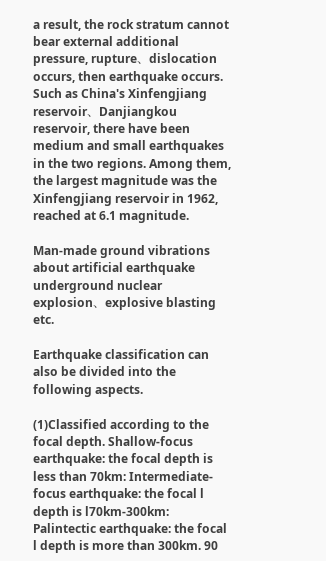a result, the rock stratum cannot bear external additional pressure, rupture、dislocation occurs, then earthquake occurs. Such as China's Xinfengjiang reservoir、Danjiangkou reservoir, there have been medium and small earthquakes in the two regions. Among them, the largest magnitude was the Xinfengjiang reservoir in 1962, reached at 6.1 magnitude.

Man-made ground vibrations about artificial earthquake underground nuclear explosion、explosive blasting etc.

Earthquake classification can also be divided into the following aspects.

(1)Classified according to the focal depth. Shallow-focus earthquake: the focal depth is less than 70km: Intermediate-focus earthquake: the focal l depth is l70km-300km: Palintectic earthquake: the focal l depth is more than 300km. 90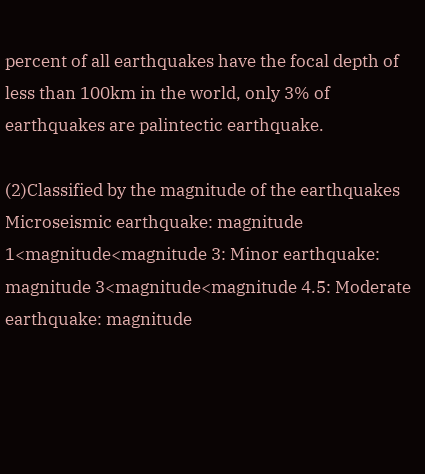percent of all earthquakes have the focal depth of less than 100km in the world, only 3% of earthquakes are palintectic earthquake.

(2)Classified by the magnitude of the earthquakes Microseismic earthquake: magnitude 1<magnitude<magnitude 3: Minor earthquake: magnitude 3<magnitude<magnitude 4.5: Moderate earthquake: magnitude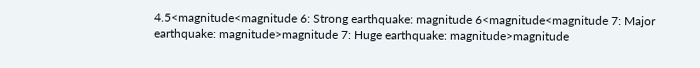4.5<magnitude<magnitude 6: Strong earthquake: magnitude 6<magnitude<magnitude 7: Major earthquake: magnitude>magnitude 7: Huge earthquake: magnitude>magnitude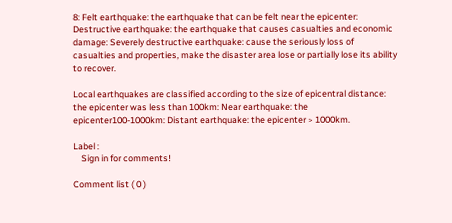8: Felt earthquake: the earthquake that can be felt near the epicenter: Destructive earthquake: the earthquake that causes casualties and economic damage: Severely destructive earthquake: cause the seriously loss of casualties and properties, make the disaster area lose or partially lose its ability to recover.

Local earthquakes are classified according to the size of epicentral distance: the epicenter was less than 100km: Near earthquake: the epicenter100-1000km: Distant earthquake: the epicenter﹥1000km.

Label :
    Sign in for comments!

Comment list ( 0 )